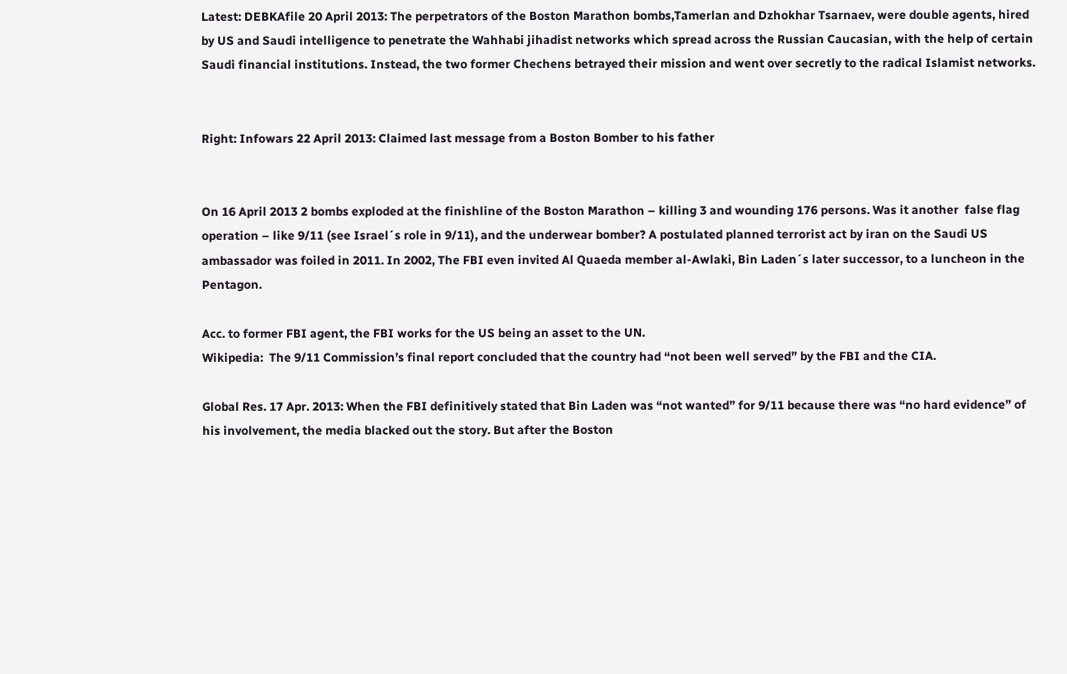Latest: DEBKAfile 20 April 2013: The perpetrators of the Boston Marathon bombs,Tamerlan and Dzhokhar Tsarnaev, were double agents, hired by US and Saudi intelligence to penetrate the Wahhabi jihadist networks which spread across the Russian Caucasian, with the help of certain Saudi financial institutions. Instead, the two former Chechens betrayed their mission and went over secretly to the radical Islamist networks.


Right: Infowars 22 April 2013: Claimed last message from a Boston Bomber to his father


On 16 April 2013 2 bombs exploded at the finishline of the Boston Marathon – killing 3 and wounding 176 persons. Was it another  false flag operation – like 9/11 (see Israel´s role in 9/11), and the underwear bomber? A postulated planned terrorist act by iran on the Saudi US ambassador was foiled in 2011. In 2002, The FBI even invited Al Quaeda member al-Awlaki, Bin Laden´s later successor, to a luncheon in the Pentagon.

Acc. to former FBI agent, the FBI works for the US being an asset to the UN.
Wikipedia:  The 9/11 Commission’s final report concluded that the country had “not been well served” by the FBI and the CIA.

Global Res. 17 Apr. 2013: When the FBI definitively stated that Bin Laden was “not wanted” for 9/11 because there was “no hard evidence” of his involvement, the media blacked out the story. But after the Boston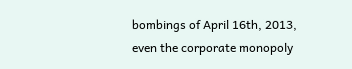bombings of April 16th, 2013, even the corporate monopoly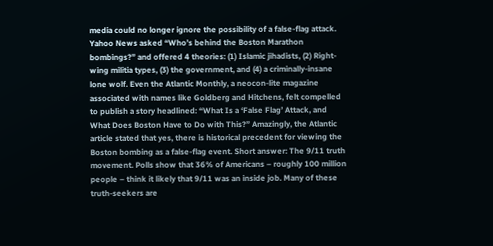media could no longer ignore the possibility of a false-flag attack. Yahoo News asked “Who’s behind the Boston Marathon bombings?” and offered 4 theories: (1) Islamic jihadists, (2) Right-wing militia types, (3) the government, and (4) a criminally-insane lone wolf. Even the Atlantic Monthly, a neocon-lite magazine associated with names like Goldberg and Hitchens, felt compelled to publish a story headlined: “What Is a ‘False Flag’ Attack, and What Does Boston Have to Do with This?” Amazingly, the Atlantic article stated that yes, there is historical precedent for viewing the Boston bombing as a false-flag event. Short answer: The 9/11 truth movement. Polls show that 36% of Americans – roughly 100 million people – think it likely that 9/11 was an inside job. Many of these truth-seekers are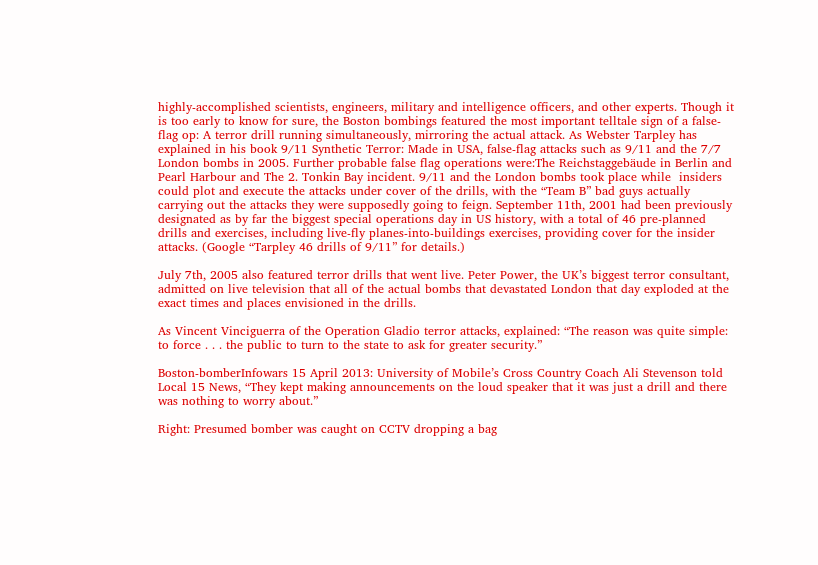highly-accomplished scientists, engineers, military and intelligence officers, and other experts. Though it is too early to know for sure, the Boston bombings featured the most important telltale sign of a false-flag op: A terror drill running simultaneously, mirroring the actual attack. As Webster Tarpley has explained in his book 9/11 Synthetic Terror: Made in USA, false-flag attacks such as 9/11 and the 7/7 London bombs in 2005. Further probable false flag operations were:The Reichstaggebäude in Berlin and Pearl Harbour and The 2. Tonkin Bay incident. 9/11 and the London bombs took place while  insiders could plot and execute the attacks under cover of the drills, with the “Team B” bad guys actually carrying out the attacks they were supposedly going to feign. September 11th, 2001 had been previously designated as by far the biggest special operations day in US history, with a total of 46 pre-planned drills and exercises, including live-fly planes-into-buildings exercises, providing cover for the insider attacks. (Google “Tarpley 46 drills of 9/11” for details.)

July 7th, 2005 also featured terror drills that went live. Peter Power, the UK’s biggest terror consultant, admitted on live television that all of the actual bombs that devastated London that day exploded at the exact times and places envisioned in the drills.

As Vincent Vinciguerra of the Operation Gladio terror attacks, explained: “The reason was quite simple: to force . . . the public to turn to the state to ask for greater security.”

Boston-bomberInfowars 15 April 2013: University of Mobile’s Cross Country Coach Ali Stevenson told Local 15 News, “They kept making announcements on the loud speaker that it was just a drill and there was nothing to worry about.”

Right: Presumed bomber was caught on CCTV dropping a bag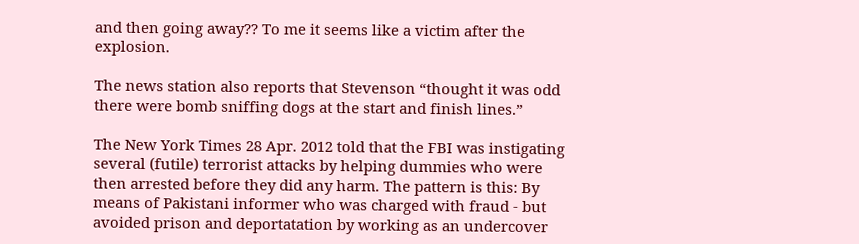and then going away?? To me it seems like a victim after the explosion.

The news station also reports that Stevenson “thought it was odd there were bomb sniffing dogs at the start and finish lines.”

The New York Times 28 Apr. 2012 told that the FBI was instigating several (futile) terrorist attacks by helping dummies who were then arrested before they did any harm. The pattern is this: By means of Pakistani informer who was charged with fraud - but avoided prison and deportatation by working as an undercover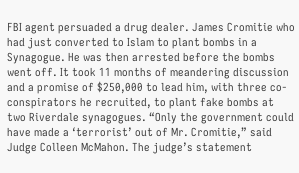FBI agent persuaded a drug dealer. James Cromitie who had just converted to Islam to plant bombs in a Synagogue. He was then arrested before the bombs went off. It took 11 months of meandering discussion and a promise of $250,000 to lead him, with three co-conspirators he recruited, to plant fake bombs at two Riverdale synagogues. “Only the government could have made a ‘terrorist’ out of Mr. Cromitie,” said Judge Colleen McMahon. The judge’s statement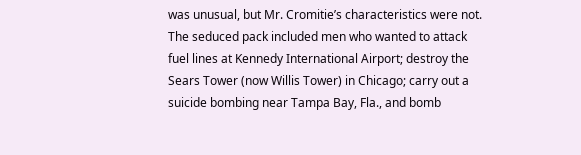was unusual, but Mr. Cromitie’s characteristics were not. The seduced pack included men who wanted to attack fuel lines at Kennedy International Airport; destroy the Sears Tower (now Willis Tower) in Chicago; carry out a suicide bombing near Tampa Bay, Fla., and bomb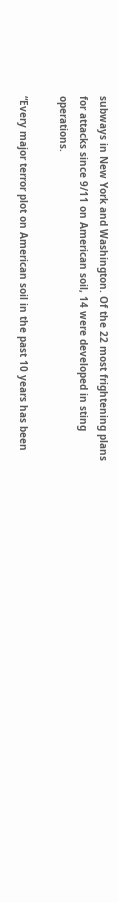subways in New York and Washington. Of the 22 most frightening plans for attacks since 9/11 on American soil, 14 were developed in sting operations.

“Every major terror plot on American soil in the past 10 years has been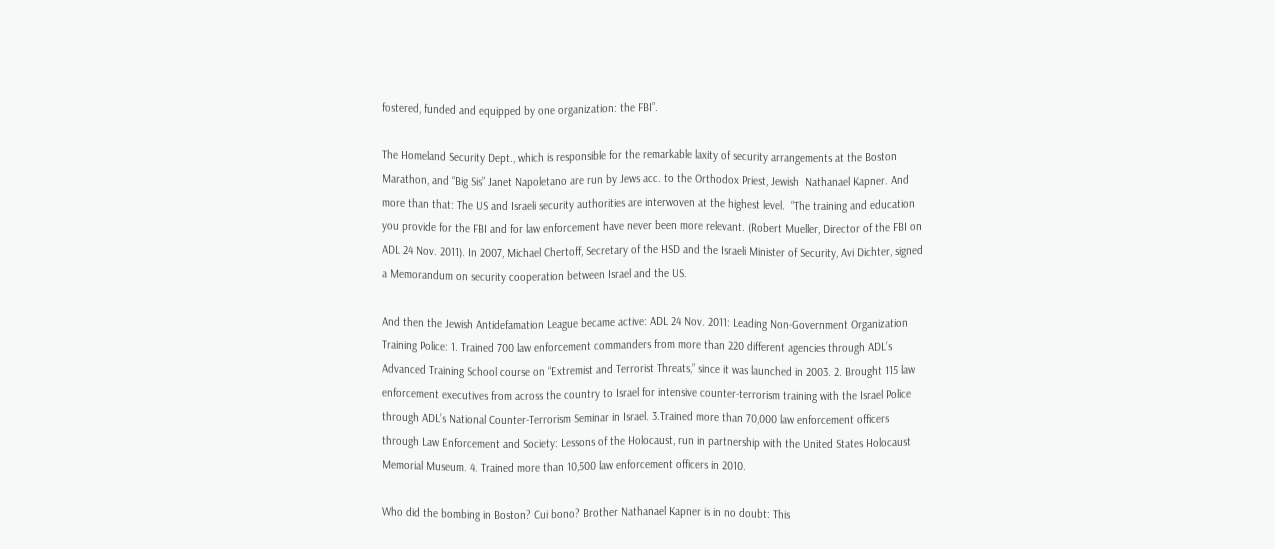fostered, funded and equipped by one organization: the FBI”.

The Homeland Security Dept., which is responsible for the remarkable laxity of security arrangements at the Boston Marathon, and “Big Sis” Janet Napoletano are run by Jews acc. to the Orthodox Priest, Jewish  Nathanael Kapner. And more than that: The US and Israeli security authorities are interwoven at the highest level.  “The training and education you provide for the FBI and for law enforcement have never been more relevant. (Robert Mueller, Director of the FBI on ADL 24 Nov. 2011). In 2007, Michael Chertoff, Secretary of the HSD and the Israeli Minister of Security, Avi Dichter, signed a Memorandum on security cooperation between Israel and the US.

And then the Jewish Antidefamation League became active: ADL 24 Nov. 2011: Leading Non-Government Organization Training Police: 1. Trained 700 law enforcement commanders from more than 220 different agencies through ADL’s Advanced Training School course on “Extremist and Terrorist Threats,” since it was launched in 2003. 2. Brought 115 law enforcement executives from across the country to Israel for intensive counter-terrorism training with the Israel Police through ADL’s National Counter-Terrorism Seminar in Israel. 3.Trained more than 70,000 law enforcement officers through Law Enforcement and Society: Lessons of the Holocaust, run in partnership with the United States Holocaust Memorial Museum. 4. Trained more than 10,500 law enforcement officers in 2010.

Who did the bombing in Boston? Cui bono? Brother Nathanael Kapner is in no doubt: This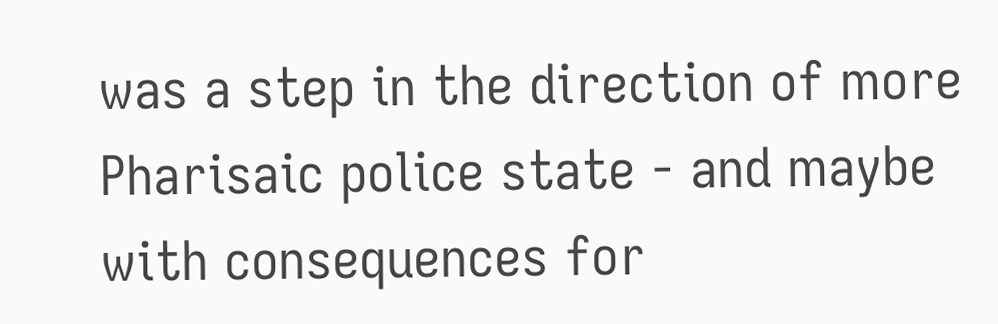was a step in the direction of more Pharisaic police state - and maybe with consequences for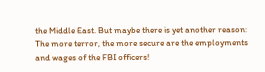the Middle East. But maybe there is yet another reason: The more terror, the more secure are the employments and wages of the FBI officers!